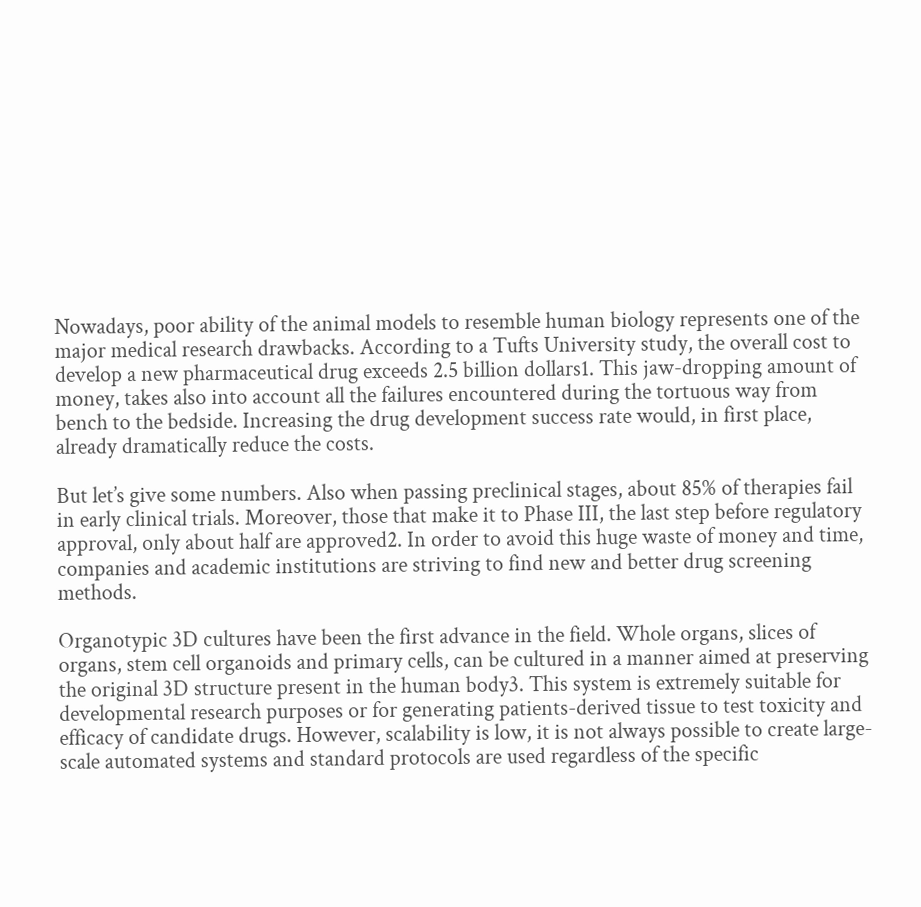Nowadays, poor ability of the animal models to resemble human biology represents one of the major medical research drawbacks. According to a Tufts University study, the overall cost to develop a new pharmaceutical drug exceeds 2.5 billion dollars1. This jaw-dropping amount of money, takes also into account all the failures encountered during the tortuous way from bench to the bedside. Increasing the drug development success rate would, in first place, already dramatically reduce the costs.

But let’s give some numbers. Also when passing preclinical stages, about 85% of therapies fail in early clinical trials. Moreover, those that make it to Phase III, the last step before regulatory approval, only about half are approved2. In order to avoid this huge waste of money and time, companies and academic institutions are striving to find new and better drug screening methods.

Organotypic 3D cultures have been the first advance in the field. Whole organs, slices of organs, stem cell organoids and primary cells, can be cultured in a manner aimed at preserving the original 3D structure present in the human body3. This system is extremely suitable for developmental research purposes or for generating patients-derived tissue to test toxicity and efficacy of candidate drugs. However, scalability is low, it is not always possible to create large-scale automated systems and standard protocols are used regardless of the specific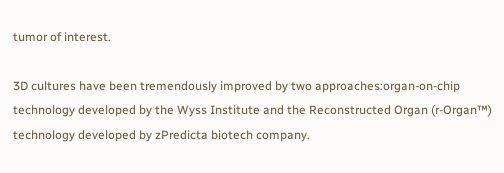tumor of interest.

3D cultures have been tremendously improved by two approaches:organ-on-chip technology developed by the Wyss Institute and the Reconstructed Organ (r-Organ™) technology developed by zPredicta biotech company.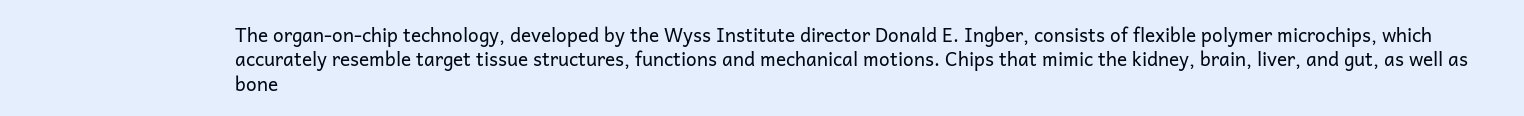The organ-on-chip technology, developed by the Wyss Institute director Donald E. Ingber, consists of flexible polymer microchips, which accurately resemble target tissue structures, functions and mechanical motions. Chips that mimic the kidney, brain, liver, and gut, as well as bone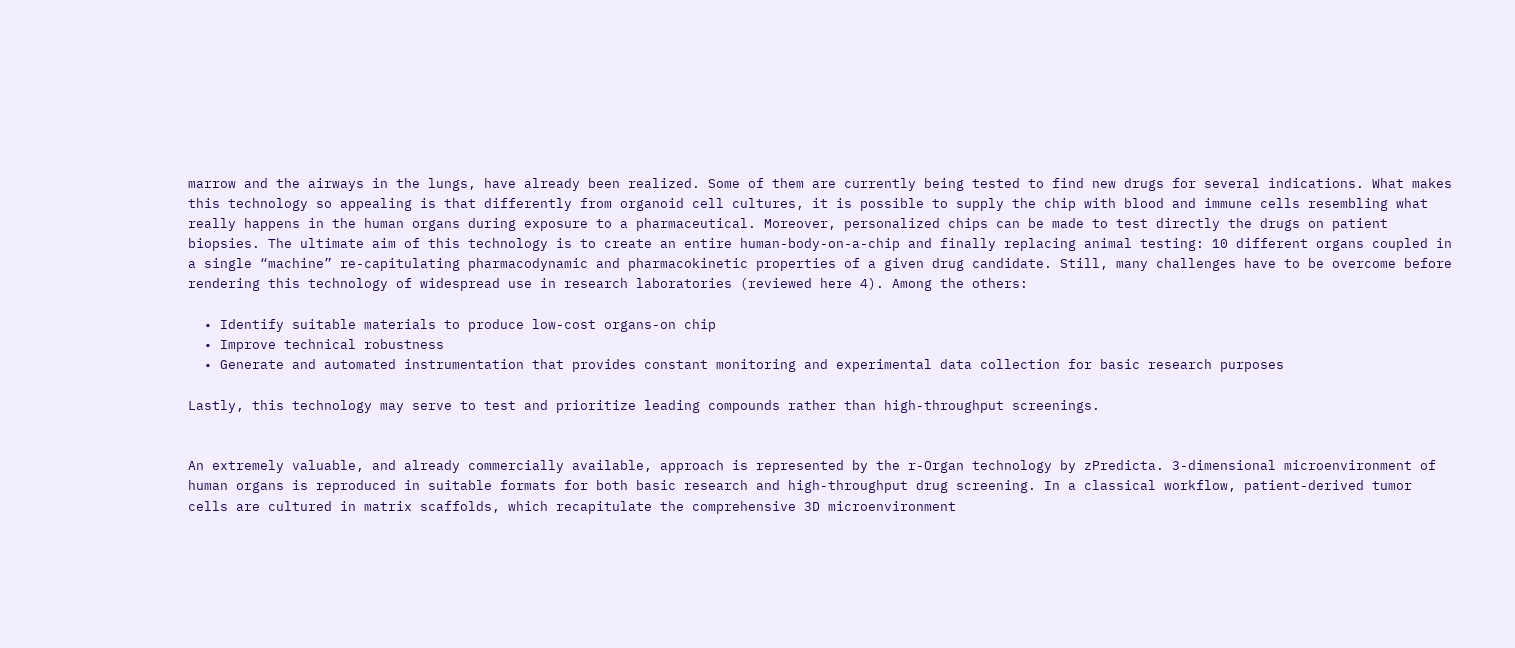marrow and the airways in the lungs, have already been realized. Some of them are currently being tested to find new drugs for several indications. What makes this technology so appealing is that differently from organoid cell cultures, it is possible to supply the chip with blood and immune cells resembling what really happens in the human organs during exposure to a pharmaceutical. Moreover, personalized chips can be made to test directly the drugs on patient biopsies. The ultimate aim of this technology is to create an entire human-body-on-a-chip and finally replacing animal testing: 10 different organs coupled in a single “machine” re-capitulating pharmacodynamic and pharmacokinetic properties of a given drug candidate. Still, many challenges have to be overcome before rendering this technology of widespread use in research laboratories (reviewed here 4). Among the others:

  • Identify suitable materials to produce low-cost organs-on chip
  • Improve technical robustness
  • Generate and automated instrumentation that provides constant monitoring and experimental data collection for basic research purposes

Lastly, this technology may serve to test and prioritize leading compounds rather than high-throughput screenings.


An extremely valuable, and already commercially available, approach is represented by the r-Organ technology by zPredicta. 3-dimensional microenvironment of human organs is reproduced in suitable formats for both basic research and high-throughput drug screening. In a classical workflow, patient-derived tumor cells are cultured in matrix scaffolds, which recapitulate the comprehensive 3D microenvironment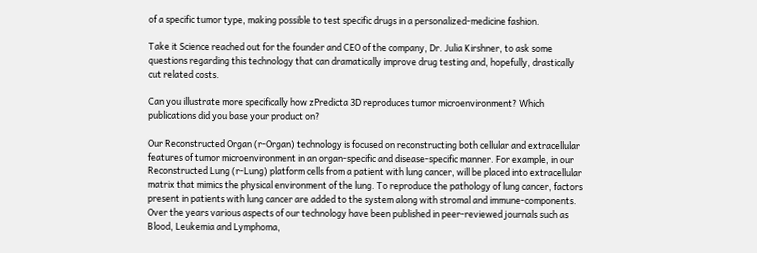of a specific tumor type, making possible to test specific drugs in a personalized-medicine fashion.

Take it Science reached out for the founder and CEO of the company, Dr. Julia Kirshner, to ask some questions regarding this technology that can dramatically improve drug testing and, hopefully, drastically cut related costs.

Can you illustrate more specifically how zPredicta 3D reproduces tumor microenvironment? Which publications did you base your product on?

Our Reconstructed Organ (r-Organ) technology is focused on reconstructing both cellular and extracellular features of tumor microenvironment in an organ-specific and disease-specific manner. For example, in our Reconstructed Lung (r-Lung) platform cells from a patient with lung cancer, will be placed into extracellular matrix that mimics the physical environment of the lung. To reproduce the pathology of lung cancer, factors present in patients with lung cancer are added to the system along with stromal and immune-components. Over the years various aspects of our technology have been published in peer-reviewed journals such as Blood, Leukemia and Lymphoma,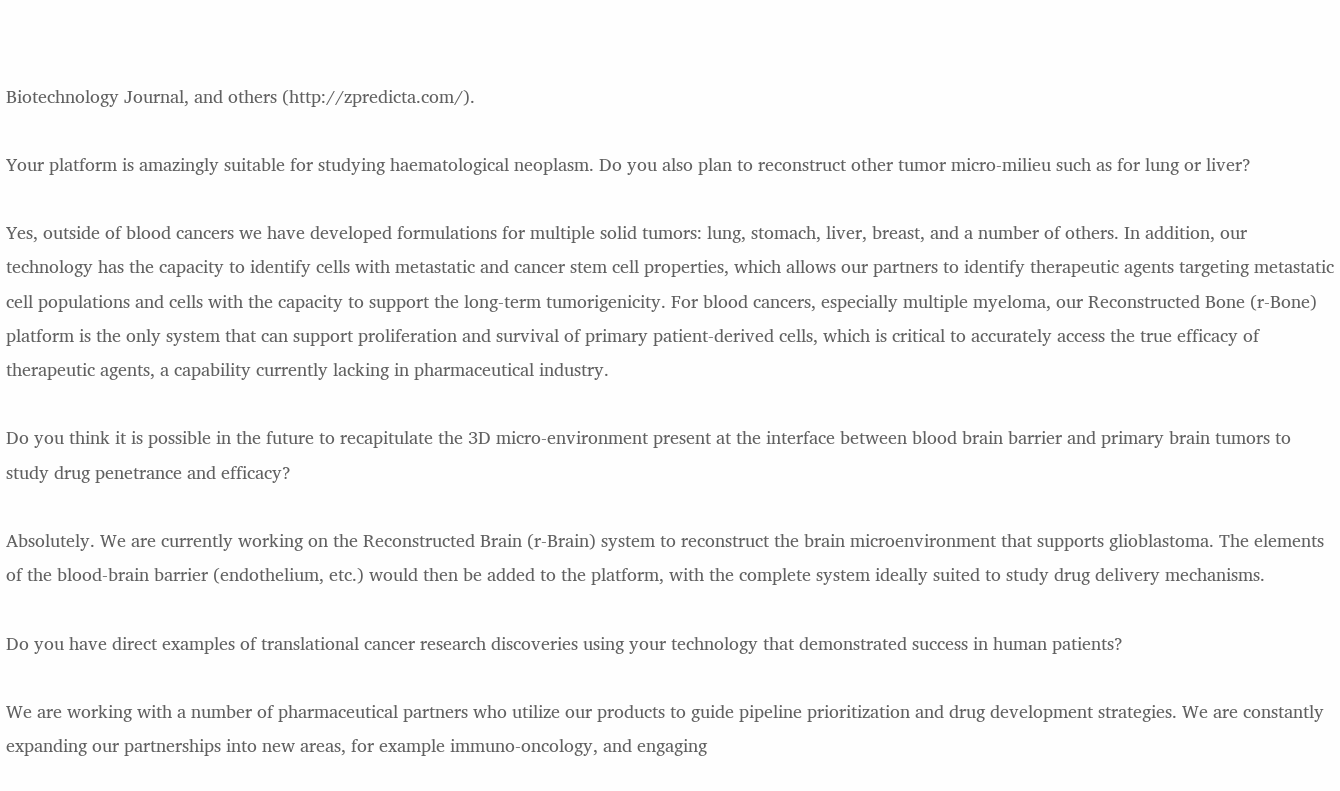Biotechnology Journal, and others (http://zpredicta.com/).

Your platform is amazingly suitable for studying haematological neoplasm. Do you also plan to reconstruct other tumor micro-milieu such as for lung or liver?

Yes, outside of blood cancers we have developed formulations for multiple solid tumors: lung, stomach, liver, breast, and a number of others. In addition, our technology has the capacity to identify cells with metastatic and cancer stem cell properties, which allows our partners to identify therapeutic agents targeting metastatic cell populations and cells with the capacity to support the long-term tumorigenicity. For blood cancers, especially multiple myeloma, our Reconstructed Bone (r-Bone) platform is the only system that can support proliferation and survival of primary patient-derived cells, which is critical to accurately access the true efficacy of therapeutic agents, a capability currently lacking in pharmaceutical industry.

Do you think it is possible in the future to recapitulate the 3D micro-environment present at the interface between blood brain barrier and primary brain tumors to study drug penetrance and efficacy?

Absolutely. We are currently working on the Reconstructed Brain (r-Brain) system to reconstruct the brain microenvironment that supports glioblastoma. The elements of the blood-brain barrier (endothelium, etc.) would then be added to the platform, with the complete system ideally suited to study drug delivery mechanisms.

Do you have direct examples of translational cancer research discoveries using your technology that demonstrated success in human patients?

We are working with a number of pharmaceutical partners who utilize our products to guide pipeline prioritization and drug development strategies. We are constantly expanding our partnerships into new areas, for example immuno-oncology, and engaging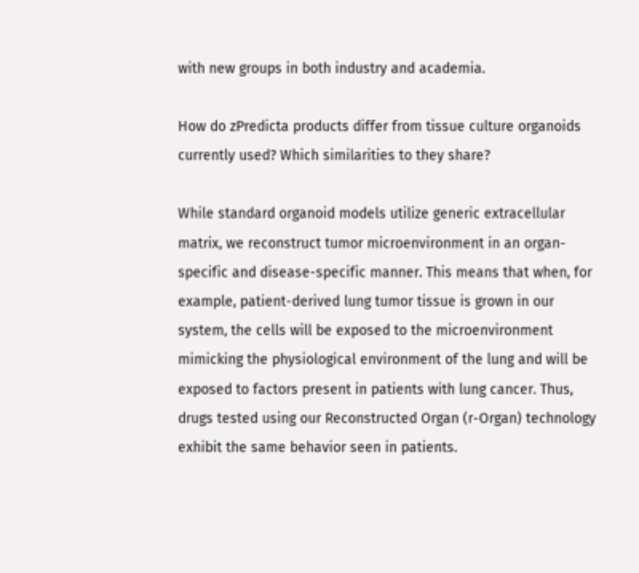with new groups in both industry and academia.

How do zPredicta products differ from tissue culture organoids currently used? Which similarities to they share?

While standard organoid models utilize generic extracellular matrix, we reconstruct tumor microenvironment in an organ-specific and disease-specific manner. This means that when, for example, patient-derived lung tumor tissue is grown in our system, the cells will be exposed to the microenvironment mimicking the physiological environment of the lung and will be exposed to factors present in patients with lung cancer. Thus, drugs tested using our Reconstructed Organ (r-Organ) technology exhibit the same behavior seen in patients.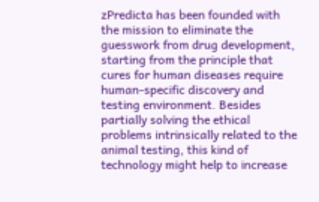zPredicta has been founded with the mission to eliminate the guesswork from drug development, starting from the principle that cures for human diseases require human-specific discovery and testing environment. Besides partially solving the ethical problems intrinsically related to the animal testing, this kind of technology might help to increase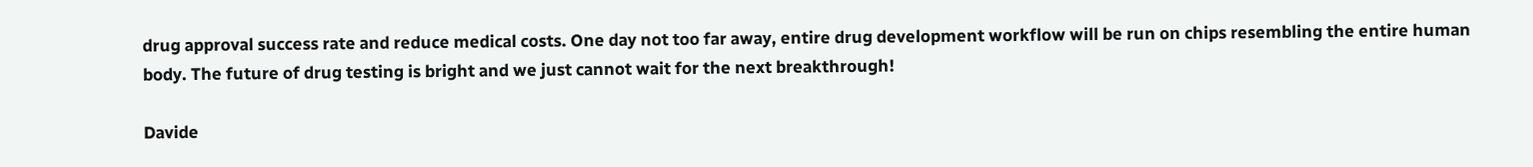drug approval success rate and reduce medical costs. One day not too far away, entire drug development workflow will be run on chips resembling the entire human body. The future of drug testing is bright and we just cannot wait for the next breakthrough!

Davide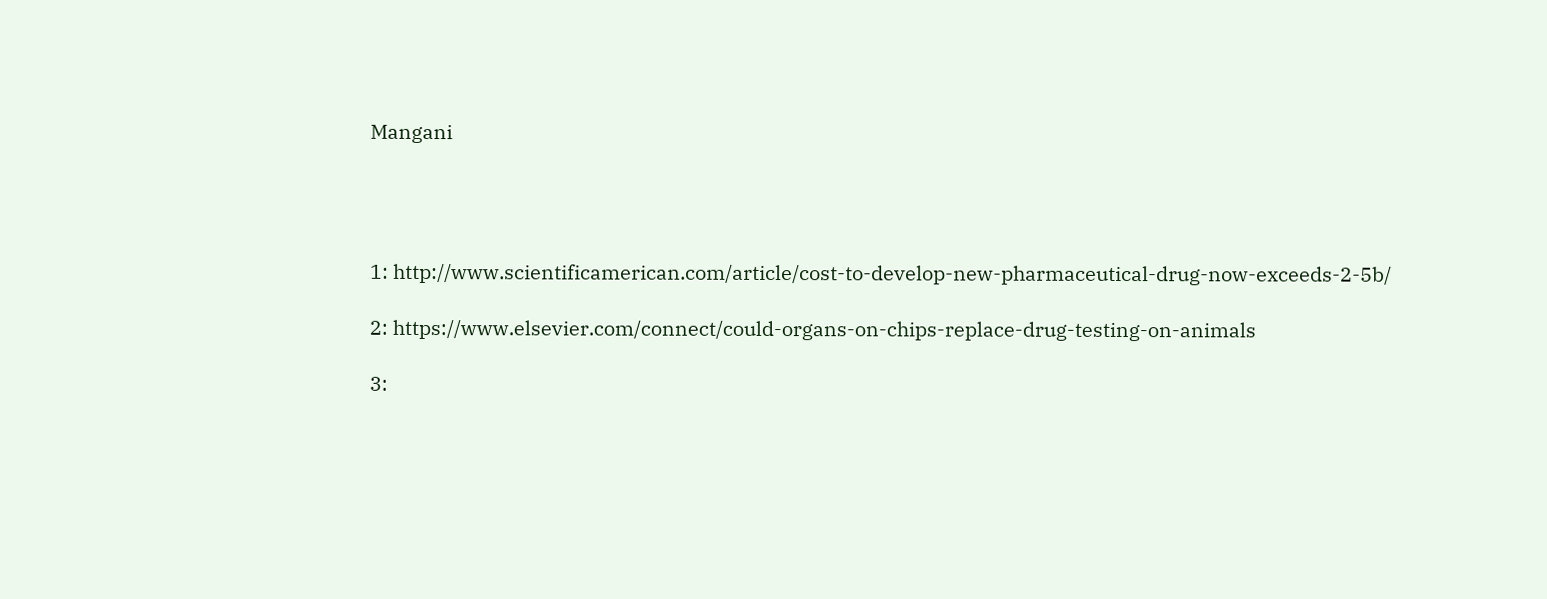Mangani




1: http://www.scientificamerican.com/article/cost-to-develop-new-pharmaceutical-drug-now-exceeds-2-5b/

2: https://www.elsevier.com/connect/could-organs-on-chips-replace-drug-testing-on-animals

3: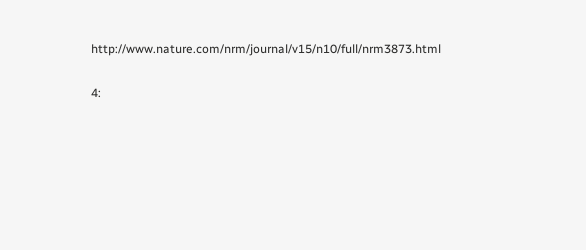http://www.nature.com/nrm/journal/v15/n10/full/nrm3873.html

4: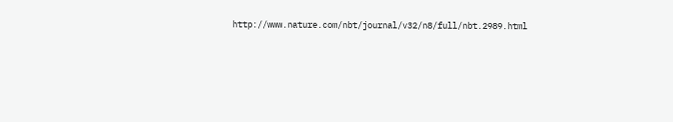http://www.nature.com/nbt/journal/v32/n8/full/nbt.2989.html